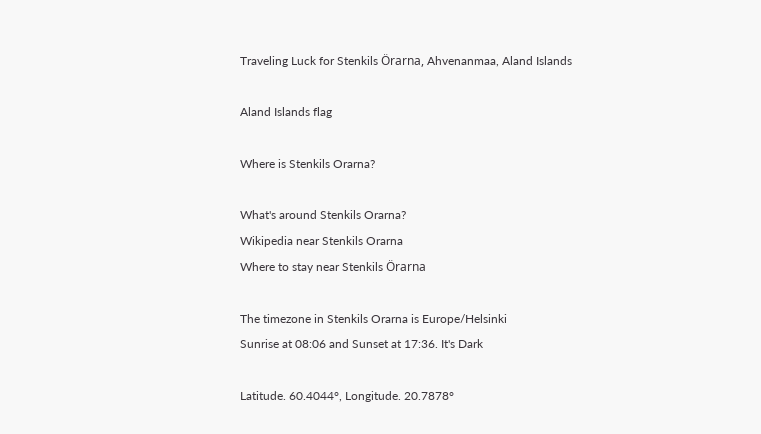Traveling Luck for Stenkils Örarna, Ahvenanmaa, Aland Islands

Aland Islands flag

Where is Stenkils Orarna?

What's around Stenkils Orarna?
Wikipedia near Stenkils Orarna
Where to stay near Stenkils Örarna

The timezone in Stenkils Orarna is Europe/Helsinki
Sunrise at 08:06 and Sunset at 17:36. It's Dark

Latitude. 60.4044°, Longitude. 20.7878°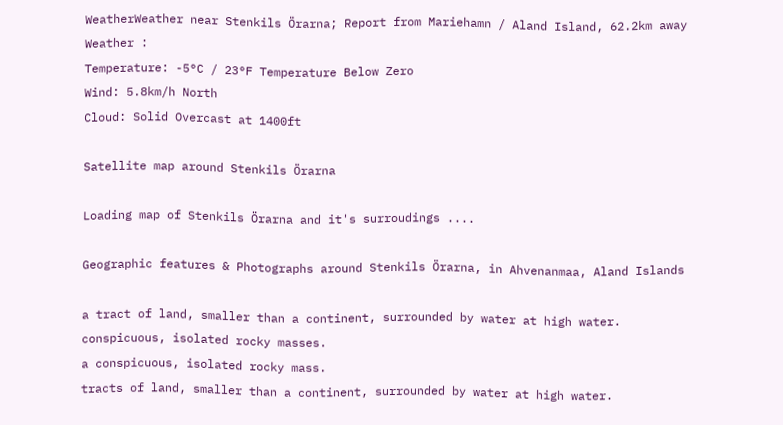WeatherWeather near Stenkils Örarna; Report from Mariehamn / Aland Island, 62.2km away
Weather :
Temperature: -5°C / 23°F Temperature Below Zero
Wind: 5.8km/h North
Cloud: Solid Overcast at 1400ft

Satellite map around Stenkils Örarna

Loading map of Stenkils Örarna and it's surroudings ....

Geographic features & Photographs around Stenkils Örarna, in Ahvenanmaa, Aland Islands

a tract of land, smaller than a continent, surrounded by water at high water.
conspicuous, isolated rocky masses.
a conspicuous, isolated rocky mass.
tracts of land, smaller than a continent, surrounded by water at high water.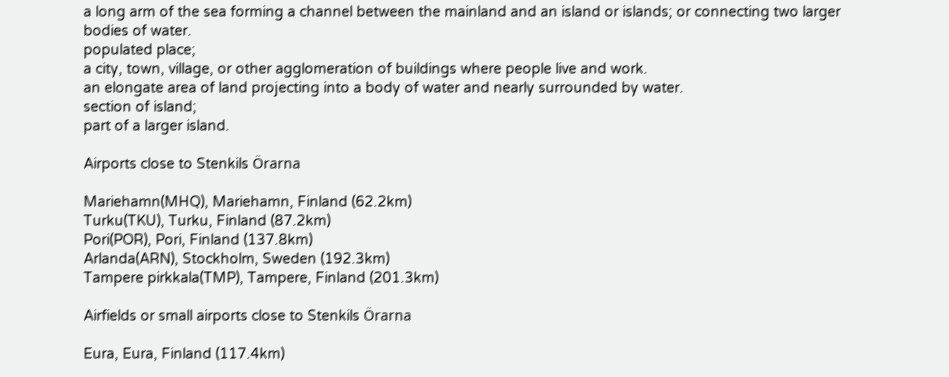a long arm of the sea forming a channel between the mainland and an island or islands; or connecting two larger bodies of water.
populated place;
a city, town, village, or other agglomeration of buildings where people live and work.
an elongate area of land projecting into a body of water and nearly surrounded by water.
section of island;
part of a larger island.

Airports close to Stenkils Örarna

Mariehamn(MHQ), Mariehamn, Finland (62.2km)
Turku(TKU), Turku, Finland (87.2km)
Pori(POR), Pori, Finland (137.8km)
Arlanda(ARN), Stockholm, Sweden (192.3km)
Tampere pirkkala(TMP), Tampere, Finland (201.3km)

Airfields or small airports close to Stenkils Örarna

Eura, Eura, Finland (117.4km)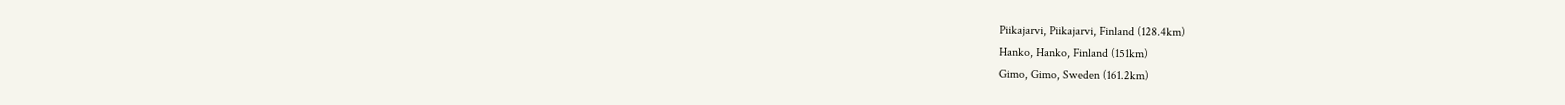Piikajarvi, Piikajarvi, Finland (128.4km)
Hanko, Hanko, Finland (151km)
Gimo, Gimo, Sweden (161.2km)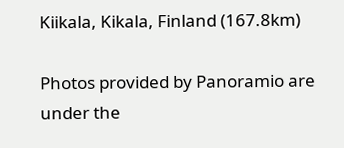Kiikala, Kikala, Finland (167.8km)

Photos provided by Panoramio are under the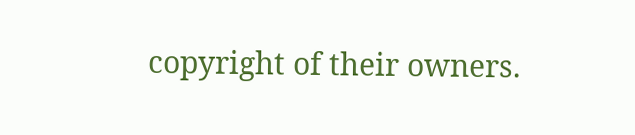copyright of their owners.